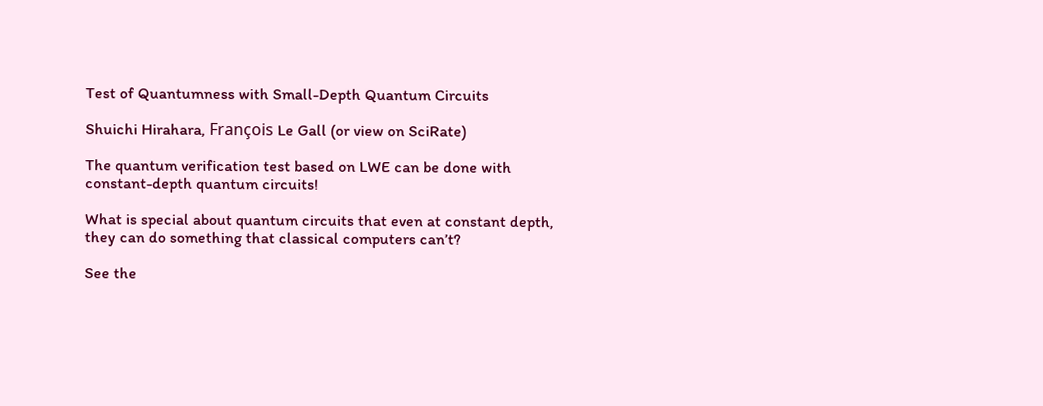Test of Quantumness with Small-Depth Quantum Circuits

Shuichi Hirahara, François Le Gall (or view on SciRate)

The quantum verification test based on LWE can be done with constant-depth quantum circuits!

What is special about quantum circuits that even at constant depth, they can do something that classical computers can’t?

See the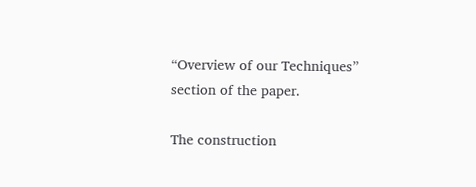“Overview of our Techniques” section of the paper.

The construction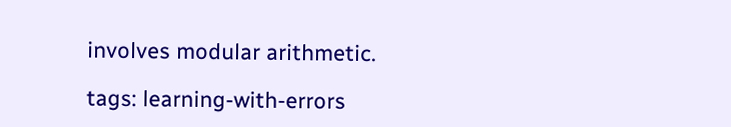involves modular arithmetic.

tags: learning-with-errors